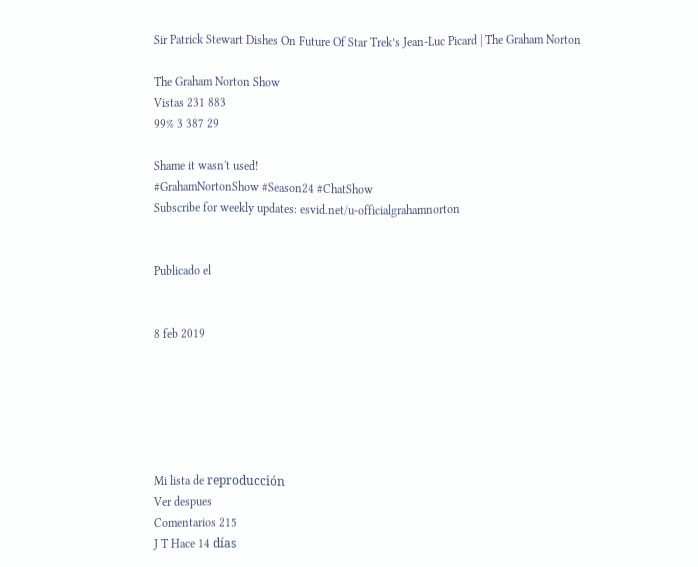Sir Patrick Stewart Dishes On Future Of Star Trek’s Jean-Luc Picard | The Graham Norton

The Graham Norton Show
Vistas 231 883
99% 3 387 29

Shame it wasn't used!
#GrahamNortonShow #Season24 #ChatShow
Subscribe for weekly updates: esvid.net/u-officialgrahamnorton


Publicado el


8 feb 2019






Mi lista de reproducción
Ver despues
Comentarios 215
J T Hace 14 días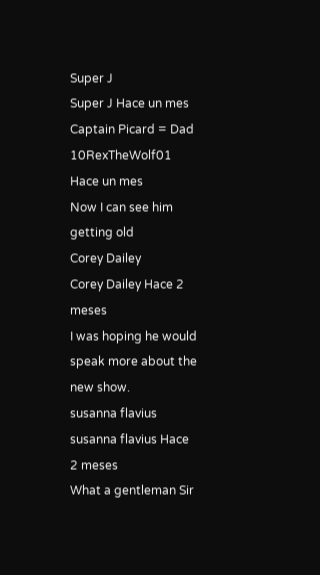Super J
Super J Hace un mes
Captain Picard = Dad
10RexTheWolf01 Hace un mes
Now I can see him getting old
Corey Dailey
Corey Dailey Hace 2 meses
I was hoping he would speak more about the new show.
susanna flavius
susanna flavius Hace 2 meses
What a gentleman Sir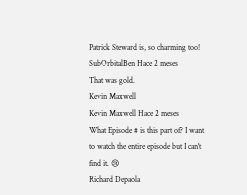Patrick Steward is, so charming too!
SubOrbitalBen Hace 2 meses
That was gold.
Kevin Maxwell
Kevin Maxwell Hace 2 meses
What Episode # is this part of? I want to watch the entire episode but I can't find it. 😢
Richard Depaola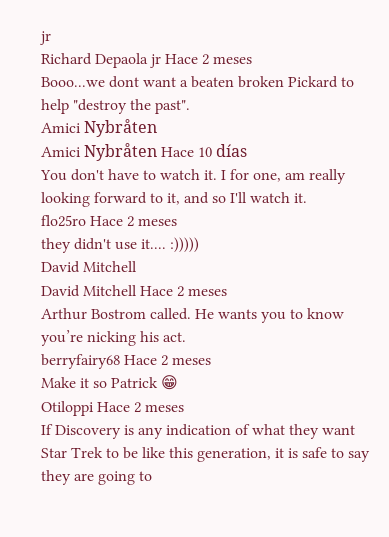jr
Richard Depaola jr Hace 2 meses
Booo...we dont want a beaten broken Pickard to help "destroy the past".
Amici Nybråten
Amici Nybråten Hace 10 días
You don't have to watch it. I for one, am really looking forward to it, and so I'll watch it.
flo25ro Hace 2 meses
they didn't use it.... :)))))
David Mitchell
David Mitchell Hace 2 meses
Arthur Bostrom called. He wants you to know you’re nicking his act.
berryfairy68 Hace 2 meses
Make it so Patrick 😁
Otiloppi Hace 2 meses
If Discovery is any indication of what they want Star Trek to be like this generation, it is safe to say they are going to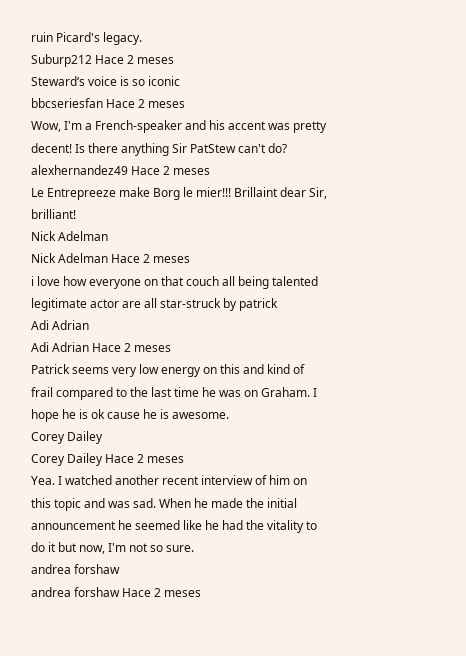ruin Picard's legacy.
Suburp212 Hace 2 meses
Steward‘s voice is so iconic
bbcseriesfan Hace 2 meses
Wow, I'm a French-speaker and his accent was pretty decent! Is there anything Sir PatStew can't do?
alexhernandez49 Hace 2 meses
Le Entrepreeze make Borg le mier!!! Brillaint dear Sir, brilliant!
Nick Adelman
Nick Adelman Hace 2 meses
i love how everyone on that couch all being talented legitimate actor are all star-struck by patrick
Adi Adrian
Adi Adrian Hace 2 meses
Patrick seems very low energy on this and kind of frail compared to the last time he was on Graham. I hope he is ok cause he is awesome.
Corey Dailey
Corey Dailey Hace 2 meses
Yea. I watched another recent interview of him on this topic and was sad. When he made the initial announcement he seemed like he had the vitality to do it but now, I'm not so sure.
andrea forshaw
andrea forshaw Hace 2 meses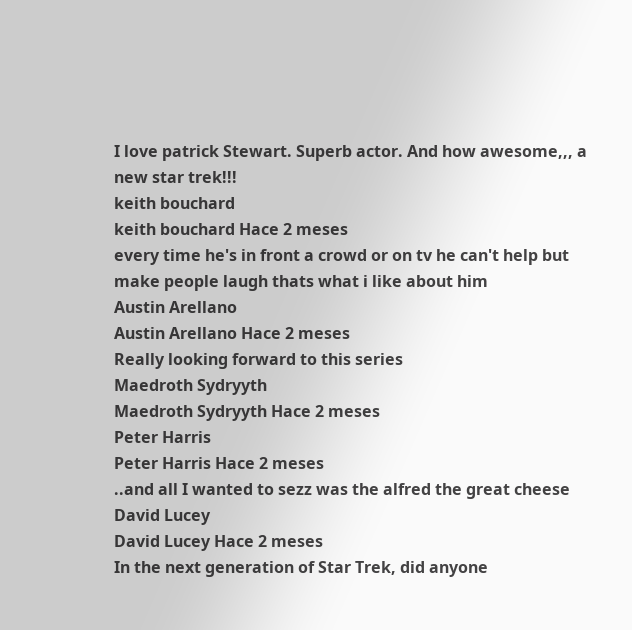I love patrick Stewart. Superb actor. And how awesome,,, a new star trek!!!
keith bouchard
keith bouchard Hace 2 meses
every time he's in front a crowd or on tv he can't help but make people laugh thats what i like about him
Austin Arellano
Austin Arellano Hace 2 meses
Really looking forward to this series
Maedroth Sydryyth
Maedroth Sydryyth Hace 2 meses
Peter Harris
Peter Harris Hace 2 meses
..and all I wanted to sezz was the alfred the great cheese
David Lucey
David Lucey Hace 2 meses
In the next generation of Star Trek, did anyone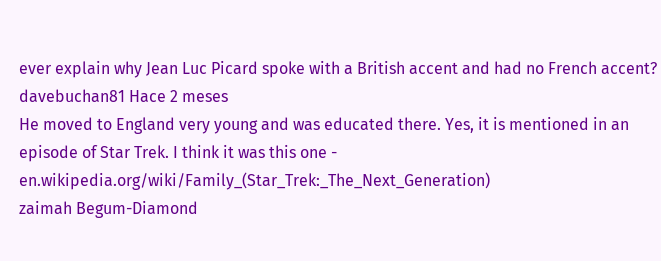ever explain why Jean Luc Picard spoke with a British accent and had no French accent?
davebuchan81 Hace 2 meses
He moved to England very young and was educated there. Yes, it is mentioned in an episode of Star Trek. I think it was this one - en.wikipedia.org/wiki/Family_(Star_Trek:_The_Next_Generation)
zaimah Begum-Diamond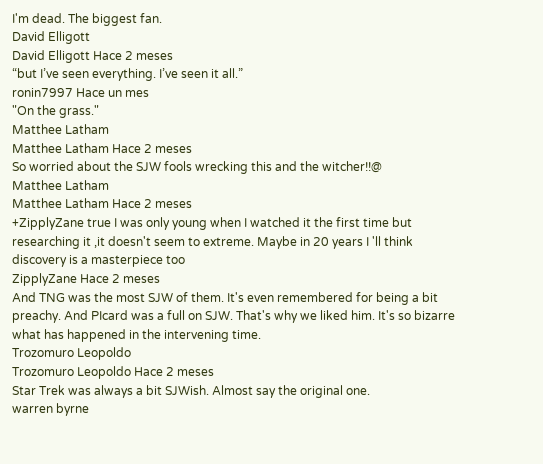I'm dead. The biggest fan.
David Elligott
David Elligott Hace 2 meses
“but I’ve seen everything. I’ve seen it all.”
ronin7997 Hace un mes
"On the grass."
Matthee Latham
Matthee Latham Hace 2 meses
So worried about the SJW fools wrecking this and the witcher!!@
Matthee Latham
Matthee Latham Hace 2 meses
+ZipplyZane true I was only young when I watched it the first time but researching it ,it doesn't seem to extreme. Maybe in 20 years I 'll think discovery is a masterpiece too
ZipplyZane Hace 2 meses
And TNG was the most SJW of them. It's even remembered for being a bit preachy. And PIcard was a full on SJW. That's why we liked him. It's so bizarre what has happened in the intervening time.
Trozomuro Leopoldo
Trozomuro Leopoldo Hace 2 meses
Star Trek was always a bit SJWish. Almost say the original one.
warren byrne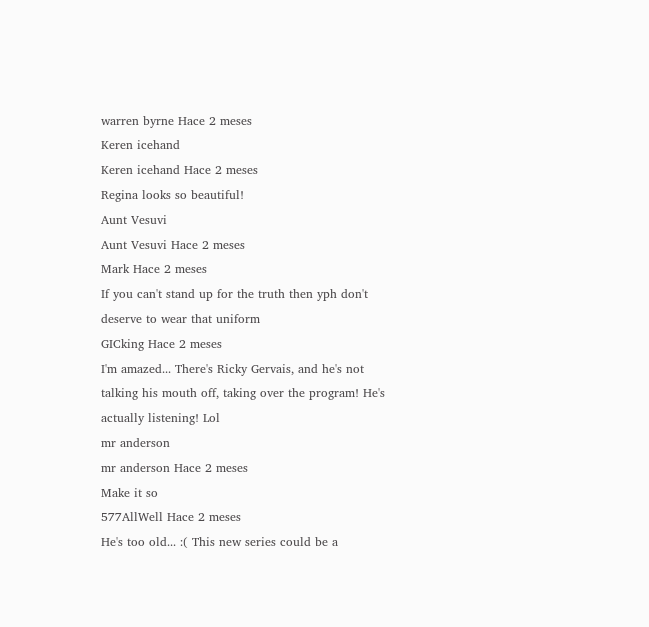warren byrne Hace 2 meses
Keren icehand
Keren icehand Hace 2 meses
Regina looks so beautiful!
Aunt Vesuvi
Aunt Vesuvi Hace 2 meses
Mark Hace 2 meses
If you can't stand up for the truth then yph don't deserve to wear that uniform
GICking Hace 2 meses
I'm amazed... There's Ricky Gervais, and he's not talking his mouth off, taking over the program! He's actually listening! Lol
mr anderson
mr anderson Hace 2 meses
Make it so
577AllWell Hace 2 meses
He's too old... :( This new series could be a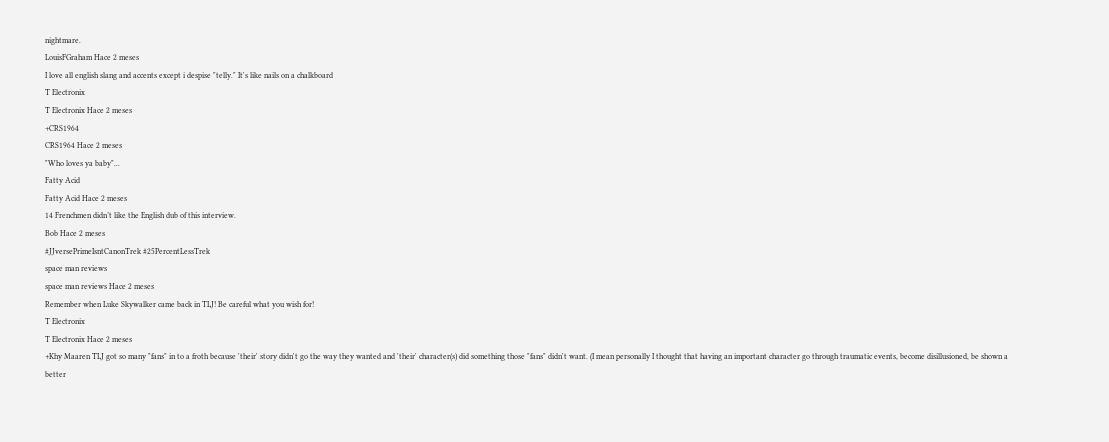nightmare.
LouisFGraham Hace 2 meses
I love all english slang and accents except i despise "telly." It's like nails on a chalkboard
T Electronix
T Electronix Hace 2 meses
+CRS1964
CRS1964 Hace 2 meses
"Who loves ya baby"...
Fatty Acid
Fatty Acid Hace 2 meses
14 Frenchmen didn’t like the English dub of this interview.
Bob Hace 2 meses
#JJversePrimeIsntCanonTrek #25PercentLessTrek
space man reviews
space man reviews Hace 2 meses
Remember when Luke Skywalker came back in TLJ! Be careful what you wish for!
T Electronix
T Electronix Hace 2 meses
+Khy Maaren TLJ got so many "fans" in to a froth because 'their' story didn't go the way they wanted and 'their' character(s) did something those "fans" didn't want. (I mean personally I thought that having an important character go through traumatic events, become disillusioned, be shown a better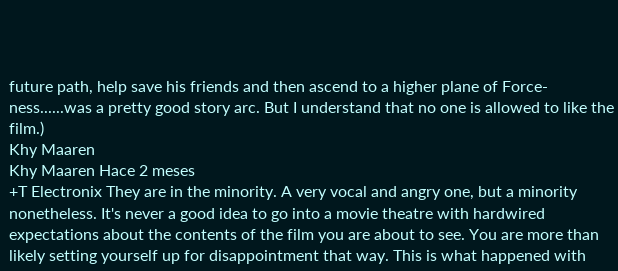future path, help save his friends and then ascend to a higher plane of Force-ness......was a pretty good story arc. But I understand that no one is allowed to like the film.)
Khy Maaren
Khy Maaren Hace 2 meses
+T Electronix They are in the minority. A very vocal and angry one, but a minority nonetheless. It's never a good idea to go into a movie theatre with hardwired expectations about the contents of the film you are about to see. You are more than likely setting yourself up for disappointment that way. This is what happened with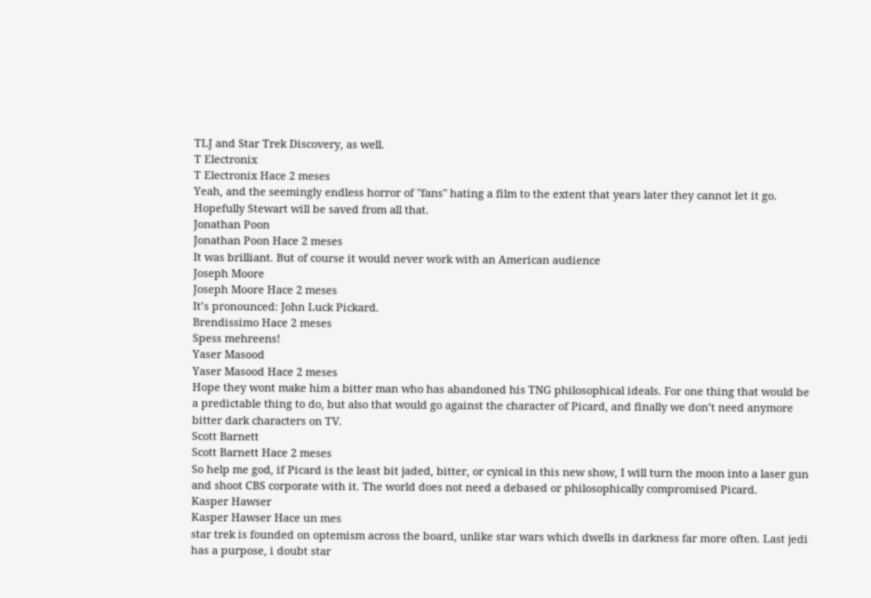TLJ and Star Trek Discovery, as well.
T Electronix
T Electronix Hace 2 meses
Yeah, and the seemingly endless horror of "fans" hating a film to the extent that years later they cannot let it go. Hopefully Stewart will be saved from all that.
Jonathan Poon
Jonathan Poon Hace 2 meses
It was brilliant. But of course it would never work with an American audience
Joseph Moore
Joseph Moore Hace 2 meses
It’s pronounced: John Luck Pickard.
Brendissimo Hace 2 meses
Spess mehreens!
Yaser Masood
Yaser Masood Hace 2 meses
Hope they wont make him a bitter man who has abandoned his TNG philosophical ideals. For one thing that would be a predictable thing to do, but also that would go against the character of Picard, and finally we don’t need anymore bitter dark characters on TV.
Scott Barnett
Scott Barnett Hace 2 meses
So help me god, if Picard is the least bit jaded, bitter, or cynical in this new show, I will turn the moon into a laser gun and shoot CBS corporate with it. The world does not need a debased or philosophically compromised Picard.
Kasper Hawser
Kasper Hawser Hace un mes
star trek is founded on optemism across the board, unlike star wars which dwells in darkness far more often. Last jedi has a purpose, i doubt star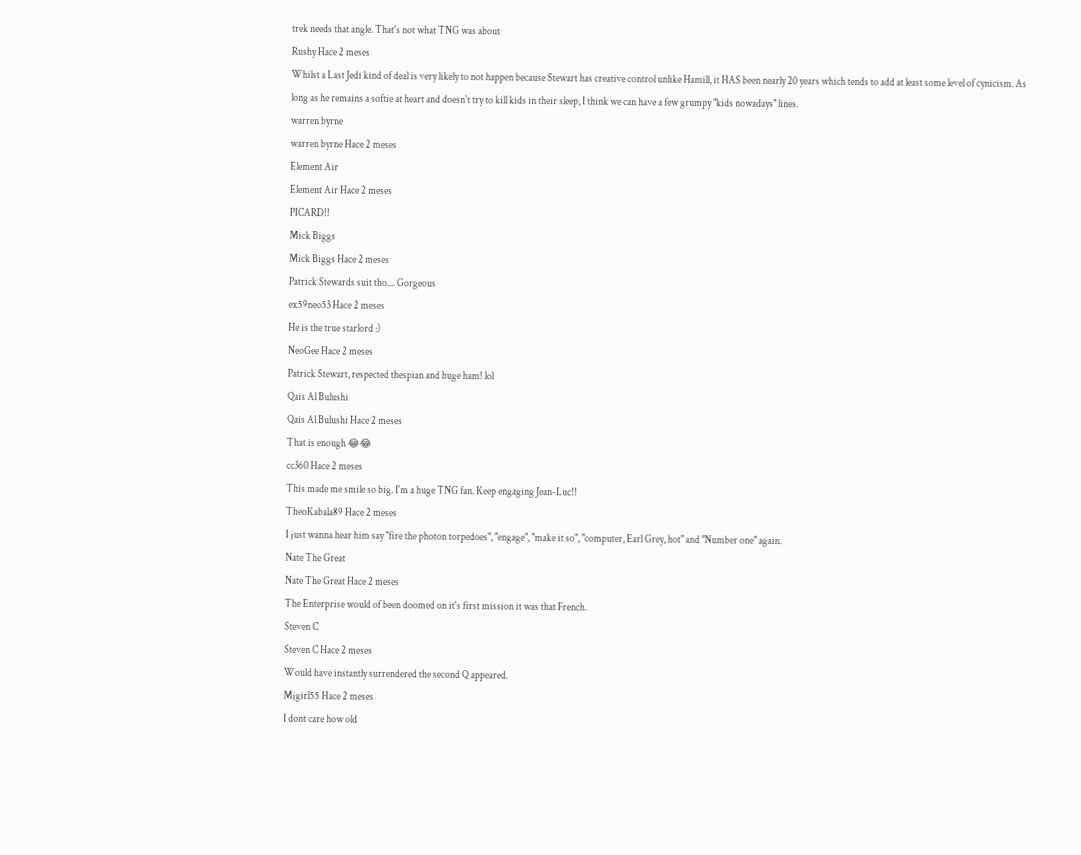trek needs that angle. That's not what TNG was about
Rushy Hace 2 meses
Whilst a Last Jedi kind of deal is very likely to not happen because Stewart has creative control unlike Hamill, it HAS been nearly 20 years which tends to add at least some level of cynicism. As long as he remains a softie at heart and doesn't try to kill kids in their sleep, I think we can have a few grumpy "kids nowadays" lines.
warren byrne
warren byrne Hace 2 meses
Element Air
Element Air Hace 2 meses
PICARD!!
Mick Biggs
Mick Biggs Hace 2 meses
Patrick Stewards suit tho.... Gorgeous
ex59neo53 Hace 2 meses
He is the true starlord :)
NeoGee Hace 2 meses
Patrick Stewart, respected thespian and huge ham! lol
Qais Al Bulushi
Qais Al Bulushi Hace 2 meses
That is enough 😂😂
cc360 Hace 2 meses
This made me smile so big. I'm a huge TNG fan. Keep engaging Jean-Luc!!
TheoKabala89 Hace 2 meses
I just wanna hear him say "fire the photon torpedoes", "engage", "make it so", "computer, Earl Grey, hot" and "Number one" again.
Nate The Great
Nate The Great Hace 2 meses
The Enterprise would of been doomed on it's first mission it was that French.
Steven C
Steven C Hace 2 meses
Would have instantly surrendered the second Q appeared.
Mjgirl55 Hace 2 meses
I dont care how old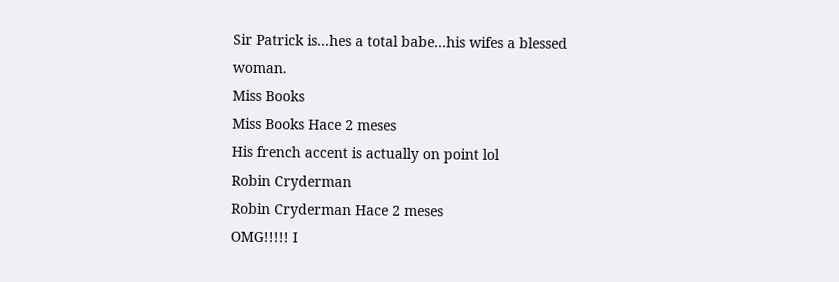Sir Patrick is...hes a total babe...his wifes a blessed woman.
Miss Books
Miss Books Hace 2 meses
His french accent is actually on point lol
Robin Cryderman
Robin Cryderman Hace 2 meses
OMG!!!!! I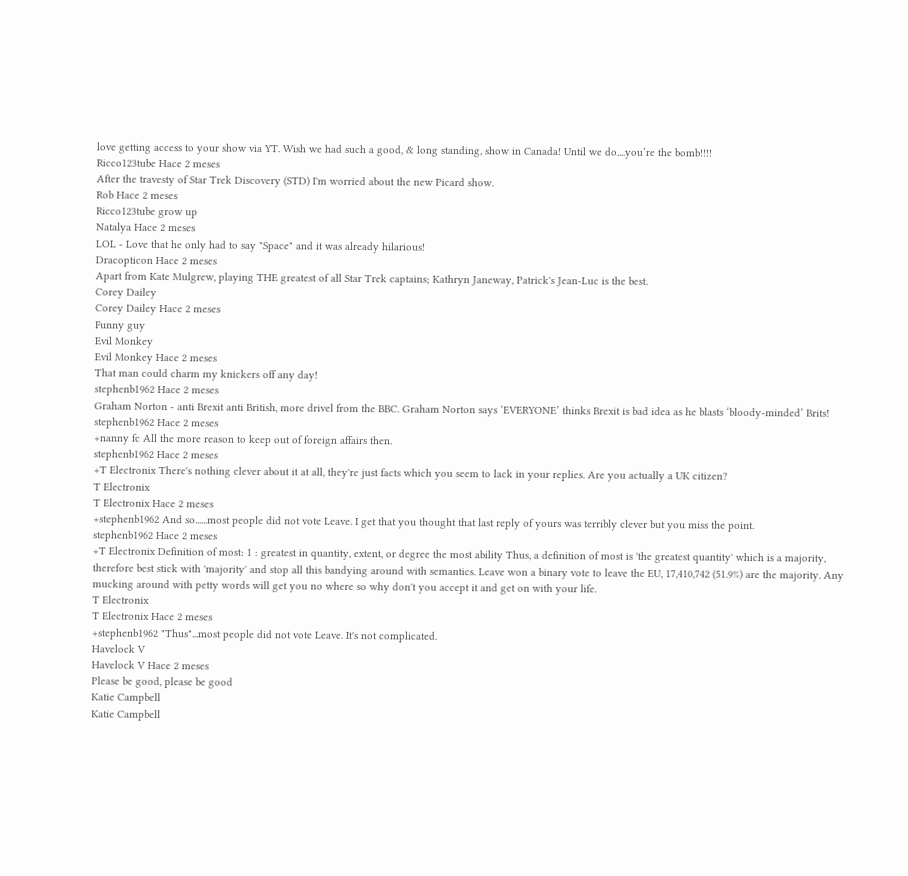love getting access to your show via YT. Wish we had such a good, & long standing, show in Canada! Until we do....you’re the bomb!!!!
Ricco123tube Hace 2 meses
After the travesty of Star Trek Discovery (STD) I'm worried about the new Picard show.
Rob Hace 2 meses
Ricco123tube grow up
Natalya Hace 2 meses
LOL - Love that he only had to say "Space" and it was already hilarious!
Dracopticon Hace 2 meses
Apart from Kate Mulgrew, playing THE greatest of all Star Trek captains; Kathryn Janeway, Patrick's Jean-Luc is the best.
Corey Dailey
Corey Dailey Hace 2 meses
Funny guy
Evil Monkey
Evil Monkey Hace 2 meses
That man could charm my knickers off any day!
stephenb1962 Hace 2 meses
Graham Norton - anti Brexit anti British, more drivel from the BBC. Graham Norton says ‘EVERYONE’ thinks Brexit is bad idea as he blasts ‘bloody-minded’ Brits!
stephenb1962 Hace 2 meses
+nanny fc All the more reason to keep out of foreign affairs then.
stephenb1962 Hace 2 meses
+T Electronix There's nothing clever about it at all, they're just facts which you seem to lack in your replies. Are you actually a UK citizen?
T Electronix
T Electronix Hace 2 meses
+stephenb1962 And so......most people did not vote Leave. I get that you thought that last reply of yours was terribly clever but you miss the point.
stephenb1962 Hace 2 meses
+T Electronix Definition of most: 1 : greatest in quantity, extent, or degree the most ability Thus, a definition of most is 'the greatest quantity' which is a majority, therefore best stick with 'majority' and stop all this bandying around with semantics. Leave won a binary vote to leave the EU, 17,410,742 (51.9%) are the majority. Any mucking around with petty words will get you no where so why don't you accept it and get on with your life.
T Electronix
T Electronix Hace 2 meses
+stephenb1962 "Thus"...most people did not vote Leave. It's not complicated.
Havelock V
Havelock V Hace 2 meses
Please be good, please be good
Katie Campbell
Katie Campbell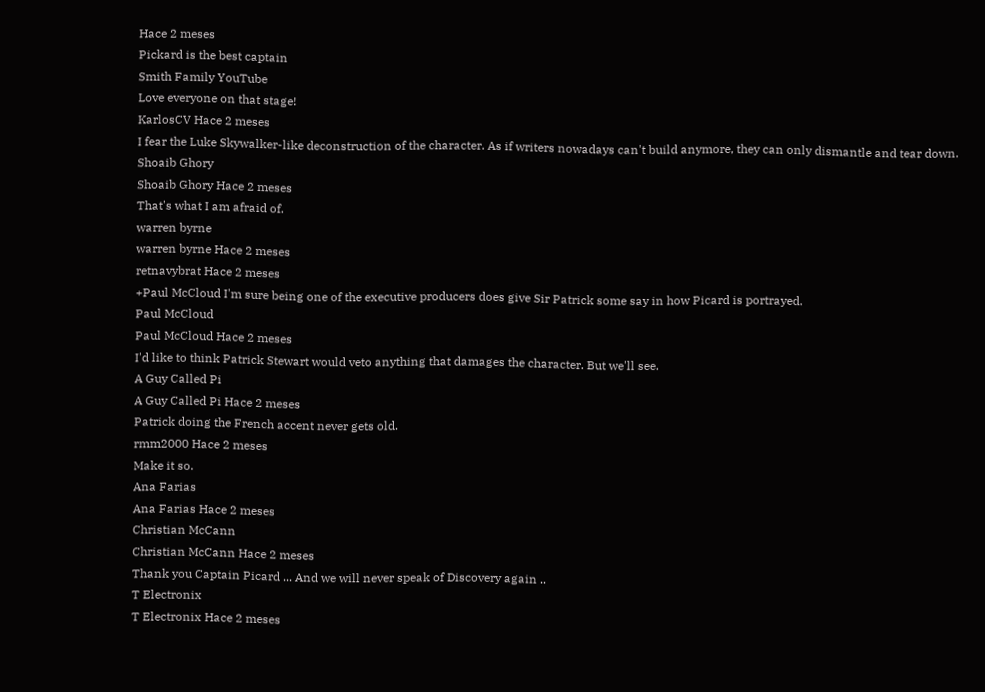Hace 2 meses
Pickard is the best captain
Smith Family YouTube
Love everyone on that stage!
KarlosCV Hace 2 meses
I fear the Luke Skywalker-like deconstruction of the character. As if writers nowadays can't build anymore, they can only dismantle and tear down.
Shoaib Ghory
Shoaib Ghory Hace 2 meses
That's what I am afraid of.
warren byrne
warren byrne Hace 2 meses
retnavybrat Hace 2 meses
+Paul McCloud I'm sure being one of the executive producers does give Sir Patrick some say in how Picard is portrayed.
Paul McCloud
Paul McCloud Hace 2 meses
I'd like to think Patrick Stewart would veto anything that damages the character. But we'll see.
A Guy Called Pi
A Guy Called Pi Hace 2 meses
Patrick doing the French accent never gets old.
rmm2000 Hace 2 meses
Make it so.
Ana Farias
Ana Farias Hace 2 meses
Christian McCann
Christian McCann Hace 2 meses
Thank you Captain Picard ... And we will never speak of Discovery again ..
T Electronix
T Electronix Hace 2 meses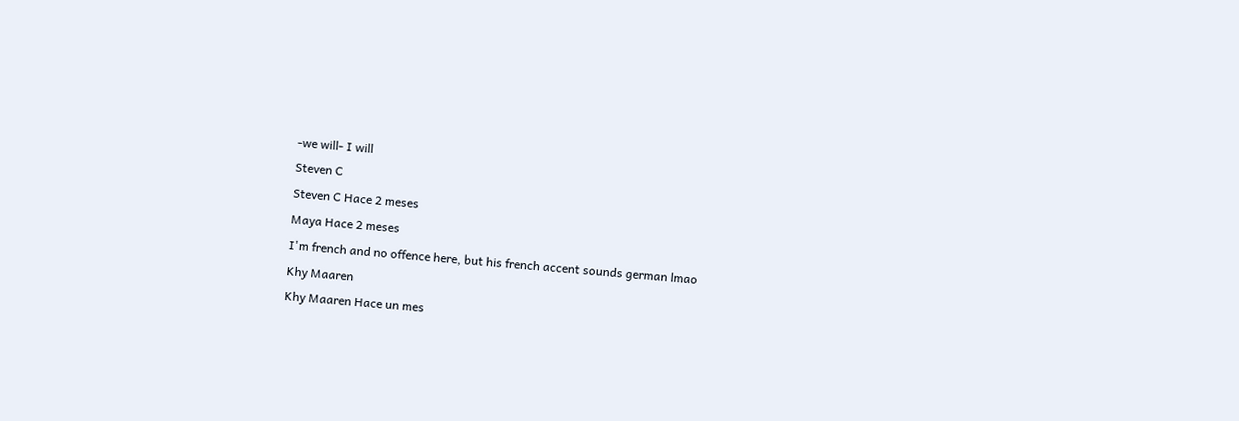-we will- I will
Steven C
Steven C Hace 2 meses
Maya Hace 2 meses
I'm french and no offence here, but his french accent sounds german lmao
Khy Maaren
Khy Maaren Hace un mes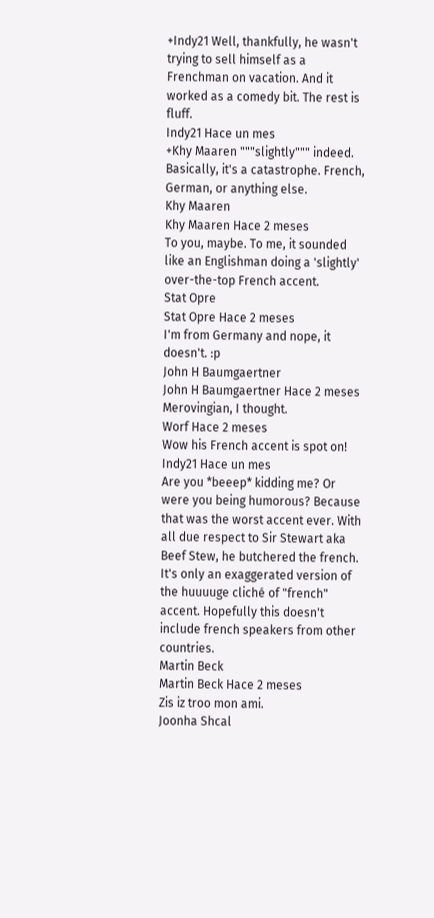+Indy21 Well, thankfully, he wasn't trying to sell himself as a Frenchman on vacation. And it worked as a comedy bit. The rest is fluff.
Indy21 Hace un mes
+Khy Maaren """slightly""" indeed. Basically, it's a catastrophe. French, German, or anything else.
Khy Maaren
Khy Maaren Hace 2 meses
To you, maybe. To me, it sounded like an Englishman doing a 'slightly' over-the-top French accent.
Stat Opre
Stat Opre Hace 2 meses
I'm from Germany and nope, it doesn't. :p
John H Baumgaertner
John H Baumgaertner Hace 2 meses
Merovingian, I thought.
Worf Hace 2 meses
Wow his French accent is spot on!
Indy21 Hace un mes
Are you *beeep* kidding me? Or were you being humorous? Because that was the worst accent ever. With all due respect to Sir Stewart aka Beef Stew, he butchered the french. It's only an exaggerated version of the huuuuge cliché of "french" accent. Hopefully this doesn't include french speakers from other countries.
Martin Beck
Martin Beck Hace 2 meses
Zis iz troo mon ami.
Joonha Shcal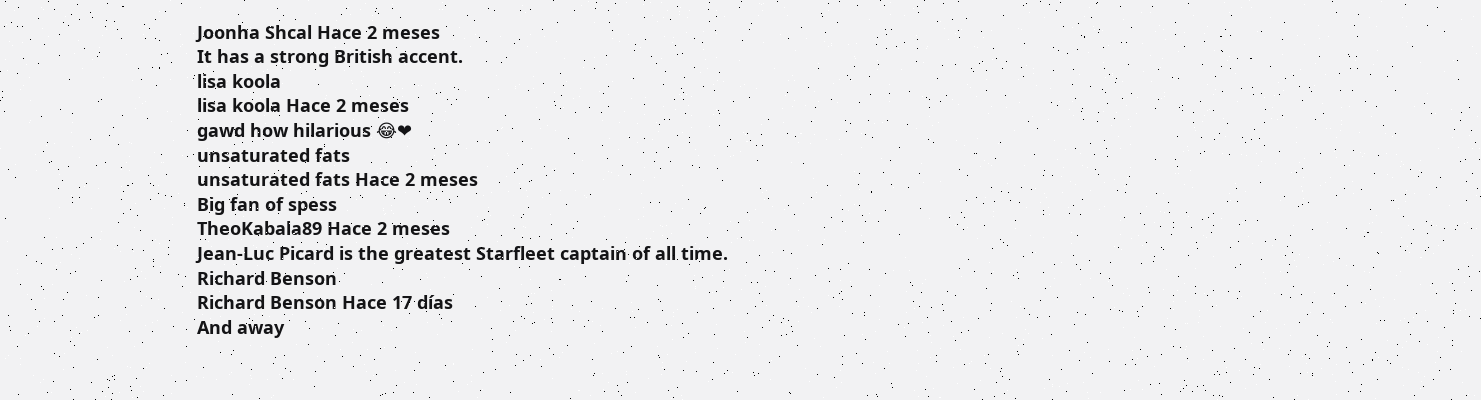Joonha Shcal Hace 2 meses
It has a strong British accent.
lisa koola
lisa koola Hace 2 meses
gawd how hilarious 😂❤
unsaturated fats
unsaturated fats Hace 2 meses
Big fan of spess
TheoKabala89 Hace 2 meses
Jean-Luc Picard is the greatest Starfleet captain of all time.
Richard Benson
Richard Benson Hace 17 días
And away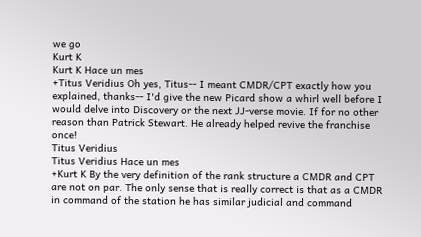we go
Kurt K
Kurt K Hace un mes
+Titus Veridius Oh yes, Titus-- I meant CMDR/CPT exactly how you explained, thanks-- I'd give the new Picard show a whirl well before I would delve into Discovery or the next JJ-verse movie. If for no other reason than Patrick Stewart. He already helped revive the franchise once!
Titus Veridius
Titus Veridius Hace un mes
+Kurt K By the very definition of the rank structure a CMDR and CPT are not on par. The only sense that is really correct is that as a CMDR in command of the station he has similar judicial and command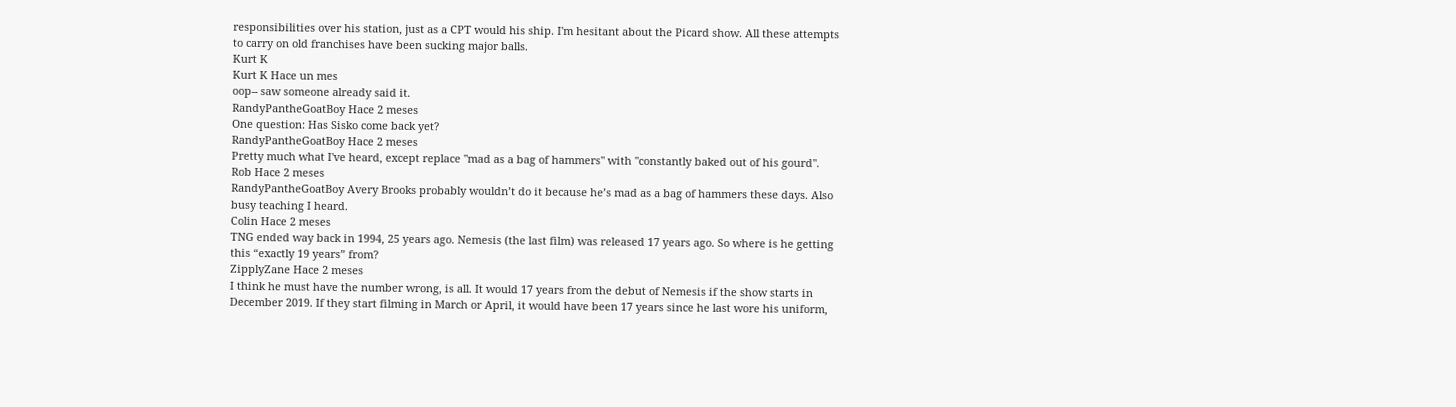responsibilities over his station, just as a CPT would his ship. I'm hesitant about the Picard show. All these attempts to carry on old franchises have been sucking major balls.
Kurt K
Kurt K Hace un mes
oop-- saw someone already said it.
RandyPantheGoatBoy Hace 2 meses
One question: Has Sisko come back yet?
RandyPantheGoatBoy Hace 2 meses
Pretty much what I've heard, except replace "mad as a bag of hammers" with "constantly baked out of his gourd".
Rob Hace 2 meses
RandyPantheGoatBoy Avery Brooks probably wouldn’t do it because he’s mad as a bag of hammers these days. Also busy teaching I heard.
Colin Hace 2 meses
TNG ended way back in 1994, 25 years ago. Nemesis (the last film) was released 17 years ago. So where is he getting this “exactly 19 years” from?
ZipplyZane Hace 2 meses
I think he must have the number wrong, is all. It would 17 years from the debut of Nemesis if the show starts in December 2019. If they start filming in March or April, it would have been 17 years since he last wore his uniform,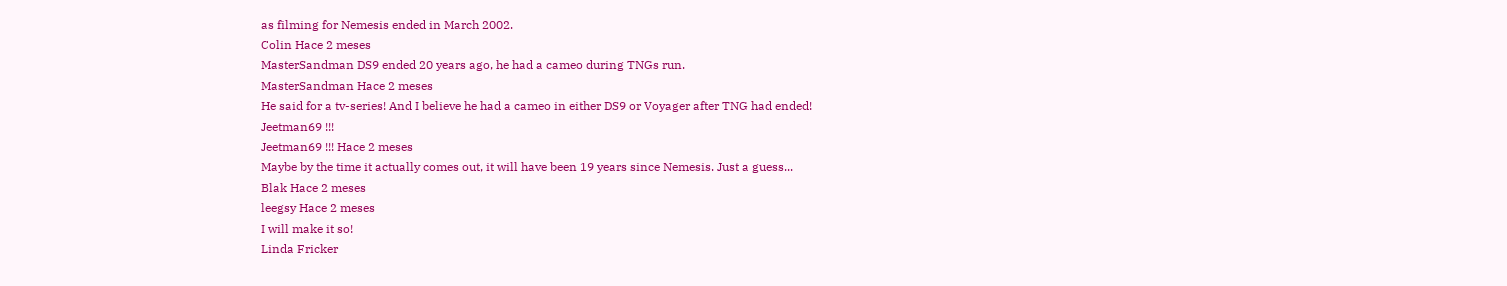as filming for Nemesis ended in March 2002.
Colin Hace 2 meses
MasterSandman DS9 ended 20 years ago, he had a cameo during TNGs run.
MasterSandman Hace 2 meses
He said for a tv-series! And I believe he had a cameo in either DS9 or Voyager after TNG had ended!
Jeetman69 !!!
Jeetman69 !!! Hace 2 meses
Maybe by the time it actually comes out, it will have been 19 years since Nemesis. Just a guess...
Blak Hace 2 meses
leegsy Hace 2 meses
I will make it so!
Linda Fricker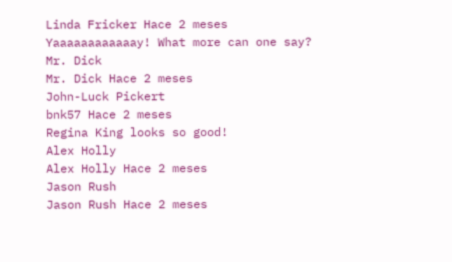Linda Fricker Hace 2 meses
Yaaaaaaaaaaaay! What more can one say?
Mr. Dick
Mr. Dick Hace 2 meses
John-Luck Pickert
bnk57 Hace 2 meses
Regina King looks so good!
Alex Holly
Alex Holly Hace 2 meses
Jason Rush
Jason Rush Hace 2 meses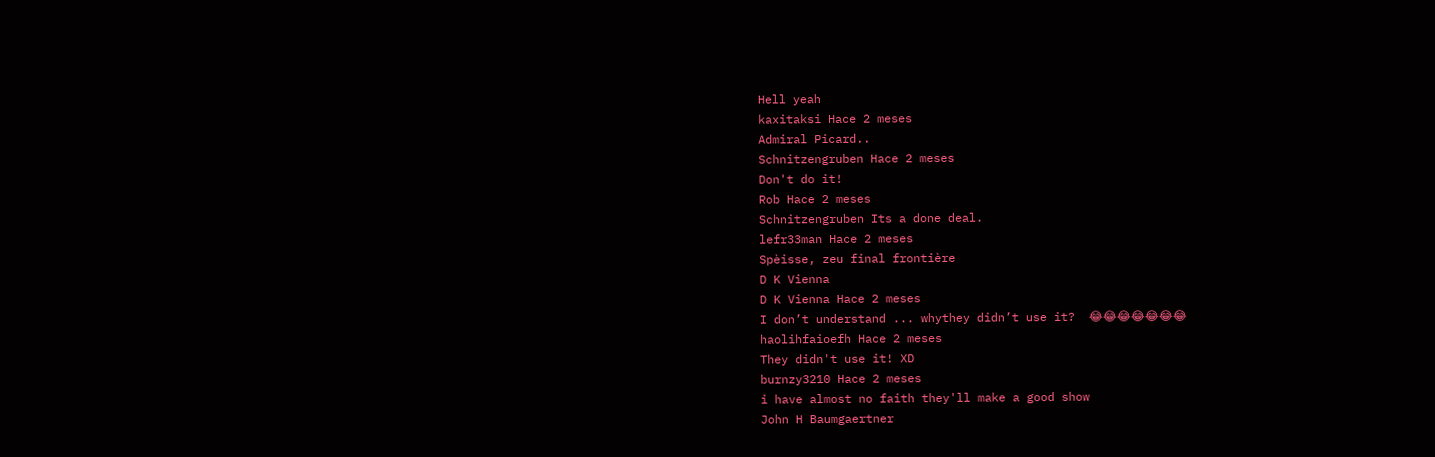Hell yeah
kaxitaksi Hace 2 meses
Admiral Picard..
Schnitzengruben Hace 2 meses
Don't do it!
Rob Hace 2 meses
Schnitzengruben Its a done deal.
lefr33man Hace 2 meses
Spèisse, zeu final frontière
D K Vienna
D K Vienna Hace 2 meses
I don’t understand ... whythey didn’t use it?  😂😂😂😂😂😂😂
haolihfaioefh Hace 2 meses
They didn't use it! XD
burnzy3210 Hace 2 meses
i have almost no faith they'll make a good show
John H Baumgaertner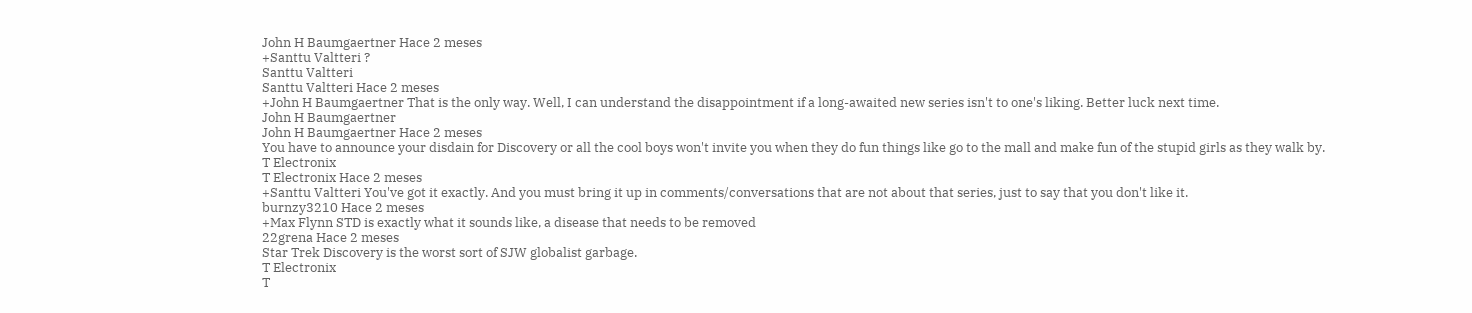John H Baumgaertner Hace 2 meses
+Santtu Valtteri ?
Santtu Valtteri
Santtu Valtteri Hace 2 meses
+John H Baumgaertner That is the only way. Well, I can understand the disappointment if a long-awaited new series isn't to one's liking. Better luck next time.
John H Baumgaertner
John H Baumgaertner Hace 2 meses
You have to announce your disdain for Discovery or all the cool boys won't invite you when they do fun things like go to the mall and make fun of the stupid girls as they walk by.
T Electronix
T Electronix Hace 2 meses
+Santtu Valtteri You've got it exactly. And you must bring it up in comments/conversations that are not about that series, just to say that you don't like it.
burnzy3210 Hace 2 meses
+Max Flynn STD is exactly what it sounds like, a disease that needs to be removed
22grena Hace 2 meses
Star Trek Discovery is the worst sort of SJW globalist garbage.
T Electronix
T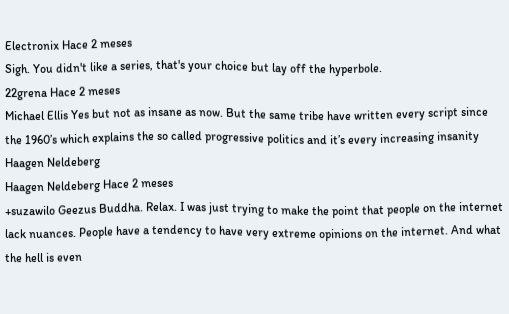Electronix Hace 2 meses
Sigh. You didn't like a series, that's your choice but lay off the hyperbole.
22grena Hace 2 meses
Michael Ellis Yes but not as insane as now. But the same tribe have written every script since the 1960’s which explains the so called progressive politics and it’s every increasing insanity
Haagen Neldeberg
Haagen Neldeberg Hace 2 meses
+suzawilo Geezus Buddha. Relax. I was just trying to make the point that people on the internet lack nuances. People have a tendency to have very extreme opinions on the internet. And what the hell is even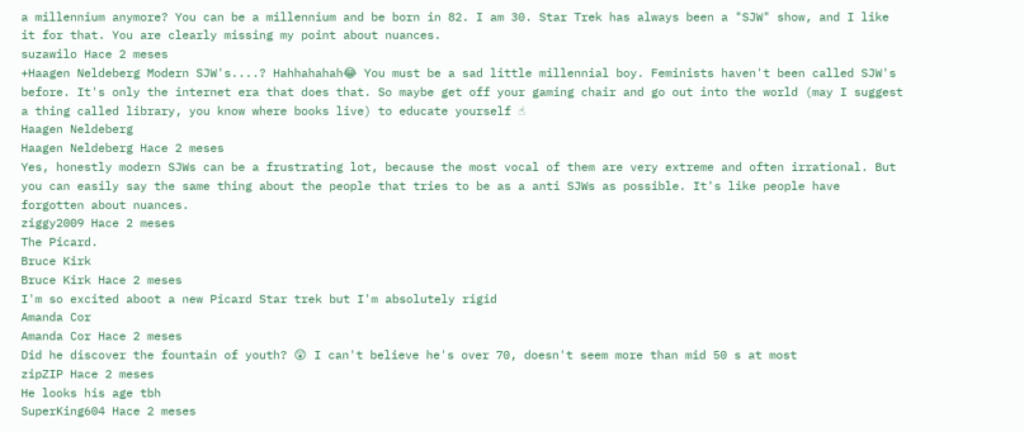a millennium anymore? You can be a millennium and be born in 82. I am 30. Star Trek has always been a "SJW" show, and I like it for that. You are clearly missing my point about nuances.
suzawilo Hace 2 meses
+Haagen Neldeberg Modern SJW's....? Hahhahahah😂 You must be a sad little millennial boy. Feminists haven't been called SJW's before. It's only the internet era that does that. So maybe get off your gaming chair and go out into the world (may I suggest a thing called library, you know where books live) to educate yourself ☝
Haagen Neldeberg
Haagen Neldeberg Hace 2 meses
Yes, honestly modern SJWs can be a frustrating lot, because the most vocal of them are very extreme and often irrational. But you can easily say the same thing about the people that tries to be as a anti SJWs as possible. It's like people have forgotten about nuances.
ziggy2009 Hace 2 meses
The Picard.
Bruce Kirk
Bruce Kirk Hace 2 meses
I'm so excited aboot a new Picard Star trek but I'm absolutely rigid
Amanda Cor
Amanda Cor Hace 2 meses
Did he discover the fountain of youth? 😲 I can't believe he's over 70, doesn't seem more than mid 50 s at most
zipZIP Hace 2 meses
He looks his age tbh
SuperKing604 Hace 2 meses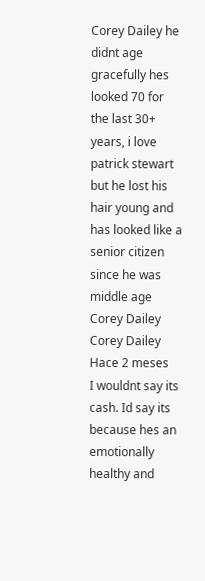Corey Dailey he didnt age gracefully hes looked 70 for the last 30+ years, i love patrick stewart but he lost his hair young and has looked like a senior citizen since he was middle age
Corey Dailey
Corey Dailey Hace 2 meses
I wouldnt say its cash. Id say its because hes an emotionally healthy and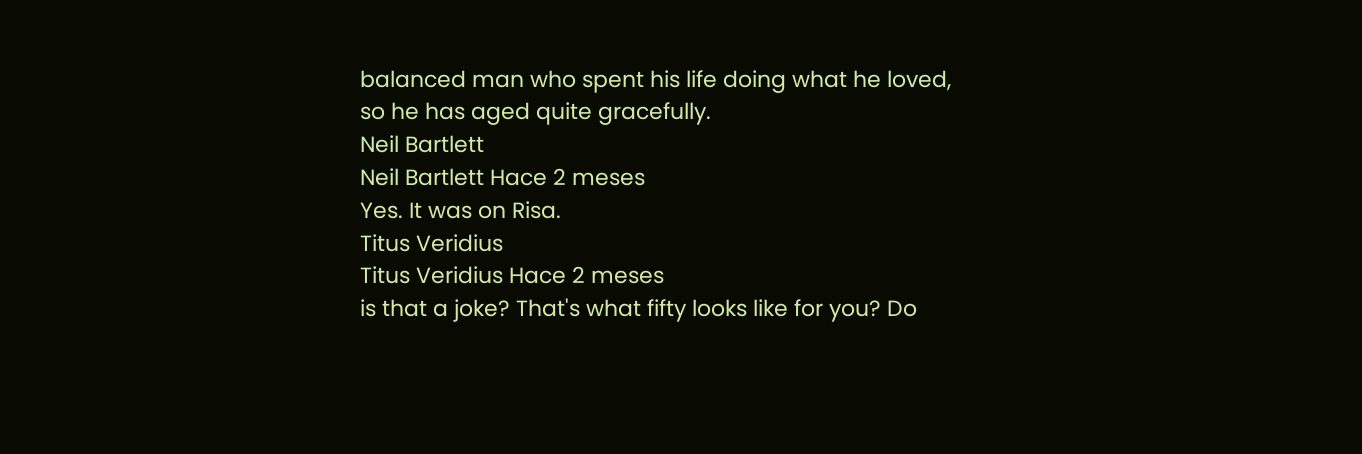balanced man who spent his life doing what he loved, so he has aged quite gracefully.
Neil Bartlett
Neil Bartlett Hace 2 meses
Yes. It was on Risa.
Titus Veridius
Titus Veridius Hace 2 meses
is that a joke? That's what fifty looks like for you? Do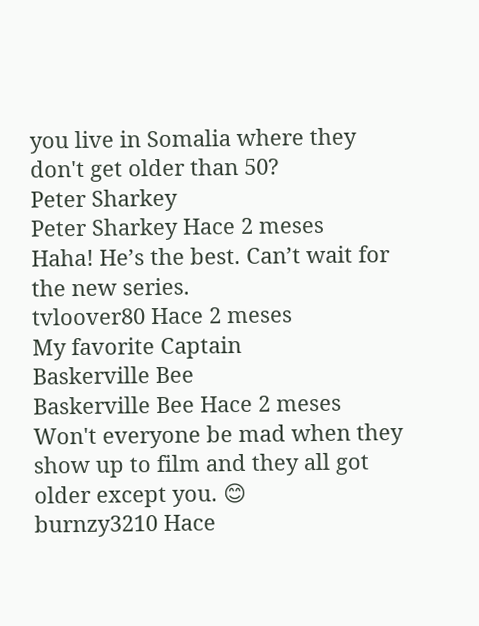you live in Somalia where they don't get older than 50?
Peter Sharkey
Peter Sharkey Hace 2 meses
Haha! He’s the best. Can’t wait for the new series.
tvloover80 Hace 2 meses
My favorite Captain
Baskerville Bee
Baskerville Bee Hace 2 meses
Won't everyone be mad when they show up to film and they all got older except you. 😊
burnzy3210 Hace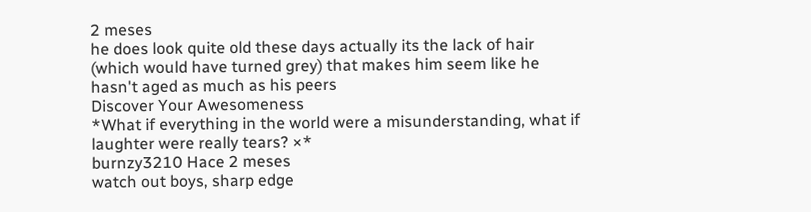2 meses
he does look quite old these days actually its the lack of hair (which would have turned grey) that makes him seem like he hasn't aged as much as his peers
Discover Your Awesomeness
*What if everything in the world were a misunderstanding, what if laughter were really tears? ×*
burnzy3210 Hace 2 meses
watch out boys, sharp edge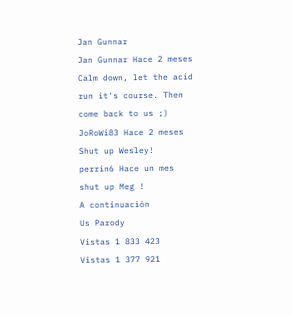Jan Gunnar
Jan Gunnar Hace 2 meses
Calm down, let the acid run it's course. Then come back to us ;)
JoRoWi83 Hace 2 meses
Shut up Wesley!
perrin6 Hace un mes
shut up Meg !
A continuación
Us Parody
Vistas 1 833 423
Vistas 1 377 921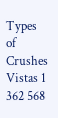Types of Crushes
Vistas 1 362 568